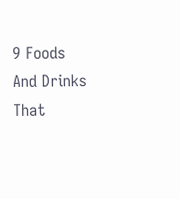9 Foods And Drinks That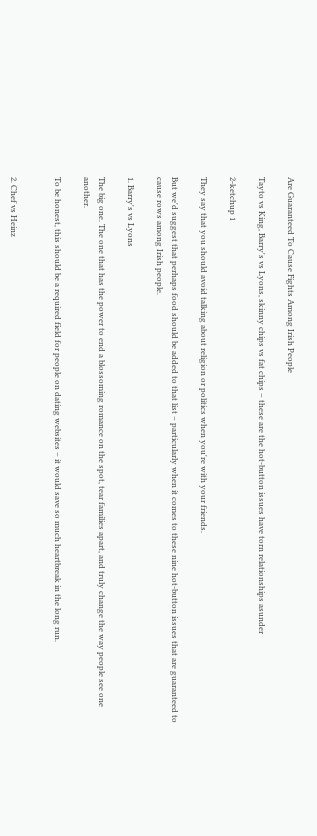Are Guaranteed To Cause Fights Among Irish People

Tayto vs King, Barry's vs Lyons, skinny chips vs fat chips – these are the hot-button issues have torn relationships asunder

2-ketchup 1

They say that you should avoid talking about religion or politics when you're with your friends.

But we'd suggest that perhaps food should be added to that list – particularly when it comes to these nine hot-button issues that are guaranteed to cause rows among Irish people.

1. Barry's vs Lyons

The big one. The one that has the power to end a blossoming romance on the spot, tear families apart, and truly change the way people see one another.

To be honest, this should be a required field for people on dating websites – it would save so much heartbreak in the long run.


2. Chef vs Heinz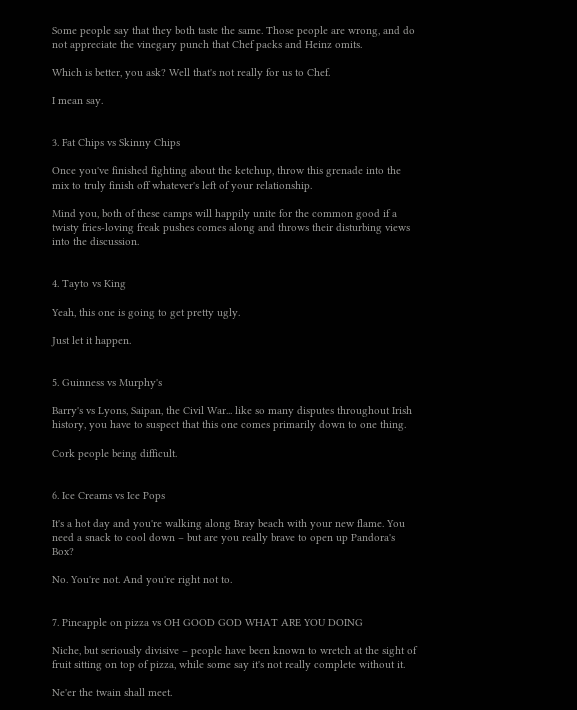Some people say that they both taste the same. Those people are wrong, and do not appreciate the vinegary punch that Chef packs and Heinz omits.

Which is better, you ask? Well that's not really for us to Chef.

I mean say.


3. Fat Chips vs Skinny Chips

Once you've finished fighting about the ketchup, throw this grenade into the mix to truly finish off whatever's left of your relationship.

Mind you, both of these camps will happily unite for the common good if a twisty fries-loving freak pushes comes along and throws their disturbing views into the discussion.


4. Tayto vs King

Yeah, this one is going to get pretty ugly.

Just let it happen.


5. Guinness vs Murphy's

Barry's vs Lyons, Saipan, the Civil War... like so many disputes throughout Irish history, you have to suspect that this one comes primarily down to one thing.

Cork people being difficult.


6. Ice Creams vs Ice Pops

It's a hot day and you're walking along Bray beach with your new flame. You need a snack to cool down – but are you really brave to open up Pandora's Box?

No. You're not. And you're right not to.


7. Pineapple on pizza vs OH GOOD GOD WHAT ARE YOU DOING

Niche, but seriously divisive – people have been known to wretch at the sight of fruit sitting on top of pizza, while some say it's not really complete without it.

Ne'er the twain shall meet.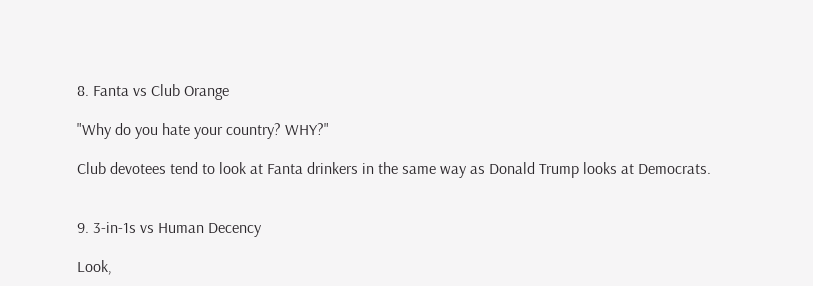8. Fanta vs Club Orange

"Why do you hate your country? WHY?"

Club devotees tend to look at Fanta drinkers in the same way as Donald Trump looks at Democrats.


9. 3-in-1s vs Human Decency

Look,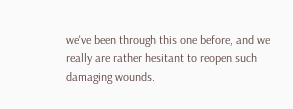we've been through this one before, and we really are rather hesitant to reopen such damaging wounds.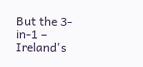But the 3-in-1 – Ireland's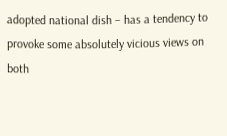adopted national dish – has a tendency to provoke some absolutely vicious views on both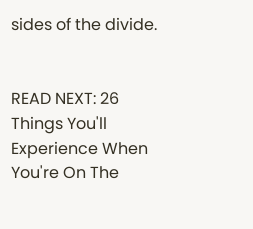sides of the divide.


READ NEXT: 26 Things You'll Experience When You're On The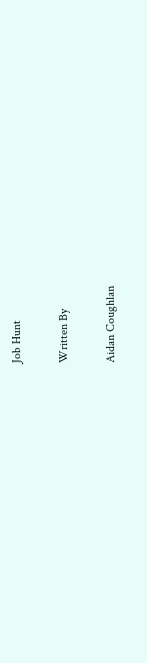Job Hunt

Written By

Aidan Coughlan